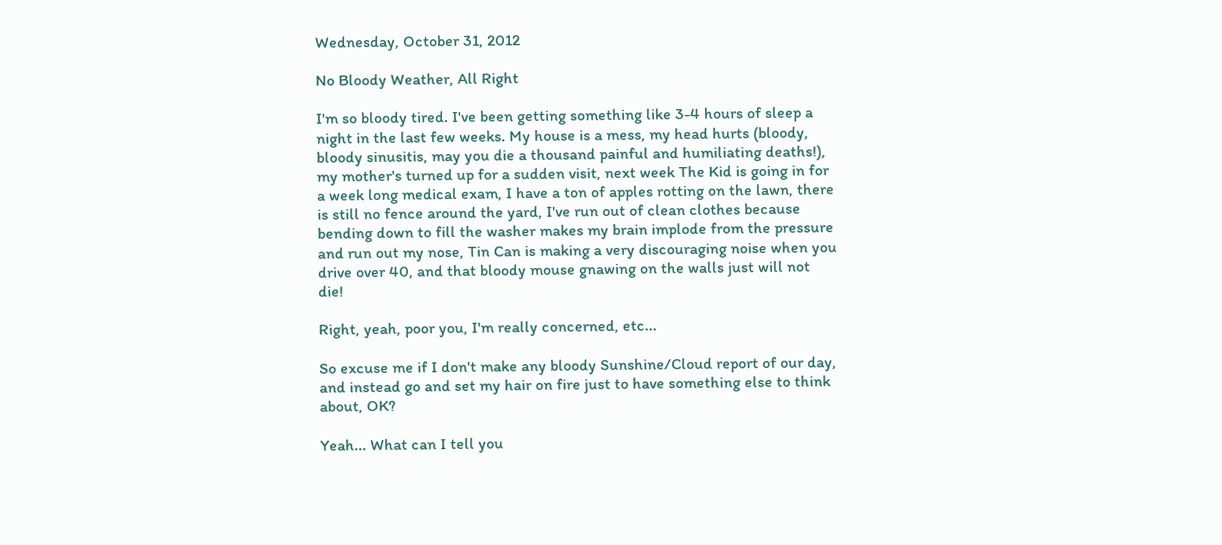Wednesday, October 31, 2012

No Bloody Weather, All Right

I'm so bloody tired. I've been getting something like 3-4 hours of sleep a night in the last few weeks. My house is a mess, my head hurts (bloody, bloody sinusitis, may you die a thousand painful and humiliating deaths!), my mother's turned up for a sudden visit, next week The Kid is going in for a week long medical exam, I have a ton of apples rotting on the lawn, there is still no fence around the yard, I've run out of clean clothes because bending down to fill the washer makes my brain implode from the pressure and run out my nose, Tin Can is making a very discouraging noise when you drive over 40, and that bloody mouse gnawing on the walls just will not die!

Right, yeah, poor you, I'm really concerned, etc...

So excuse me if I don't make any bloody Sunshine/Cloud report of our day, and instead go and set my hair on fire just to have something else to think about, OK?

Yeah... What can I tell you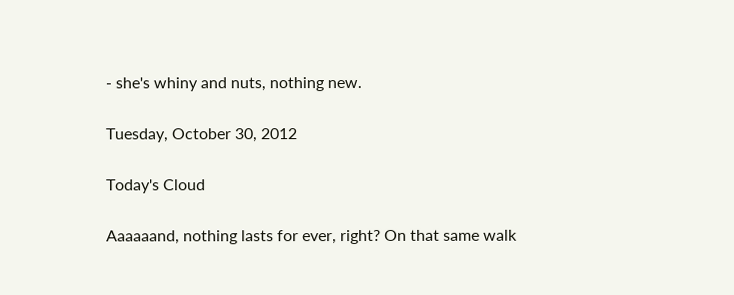- she's whiny and nuts, nothing new.

Tuesday, October 30, 2012

Today's Cloud

Aaaaaand, nothing lasts for ever, right? On that same walk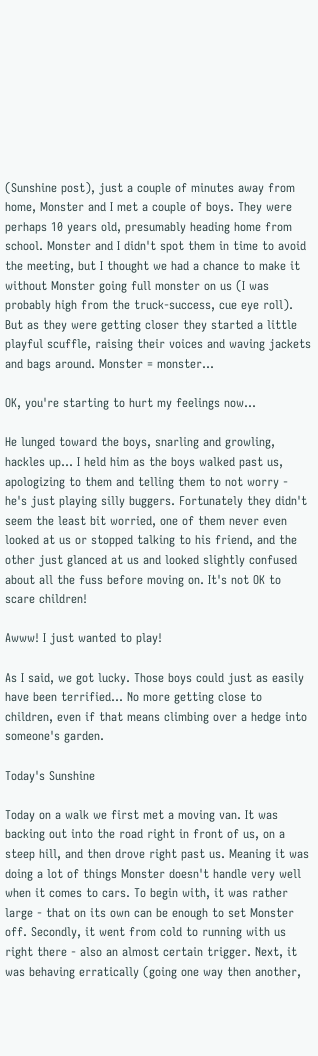(Sunshine post), just a couple of minutes away from home, Monster and I met a couple of boys. They were perhaps 10 years old, presumably heading home from school. Monster and I didn't spot them in time to avoid the meeting, but I thought we had a chance to make it without Monster going full monster on us (I was probably high from the truck-success, cue eye roll). But as they were getting closer they started a little playful scuffle, raising their voices and waving jackets and bags around. Monster = monster...

OK, you're starting to hurt my feelings now...

He lunged toward the boys, snarling and growling, hackles up... I held him as the boys walked past us, apologizing to them and telling them to not worry - he's just playing silly buggers. Fortunately they didn't seem the least bit worried, one of them never even looked at us or stopped talking to his friend, and the other just glanced at us and looked slightly confused about all the fuss before moving on. It's not OK to scare children!

Awww! I just wanted to play!

As I said, we got lucky. Those boys could just as easily have been terrified... No more getting close to children, even if that means climbing over a hedge into someone's garden.

Today's Sunshine

Today on a walk we first met a moving van. It was backing out into the road right in front of us, on a steep hill, and then drove right past us. Meaning it was doing a lot of things Monster doesn't handle very well when it comes to cars. To begin with, it was rather large - that on its own can be enough to set Monster off. Secondly, it went from cold to running with us right there - also an almost certain trigger. Next, it was behaving erratically (going one way then another,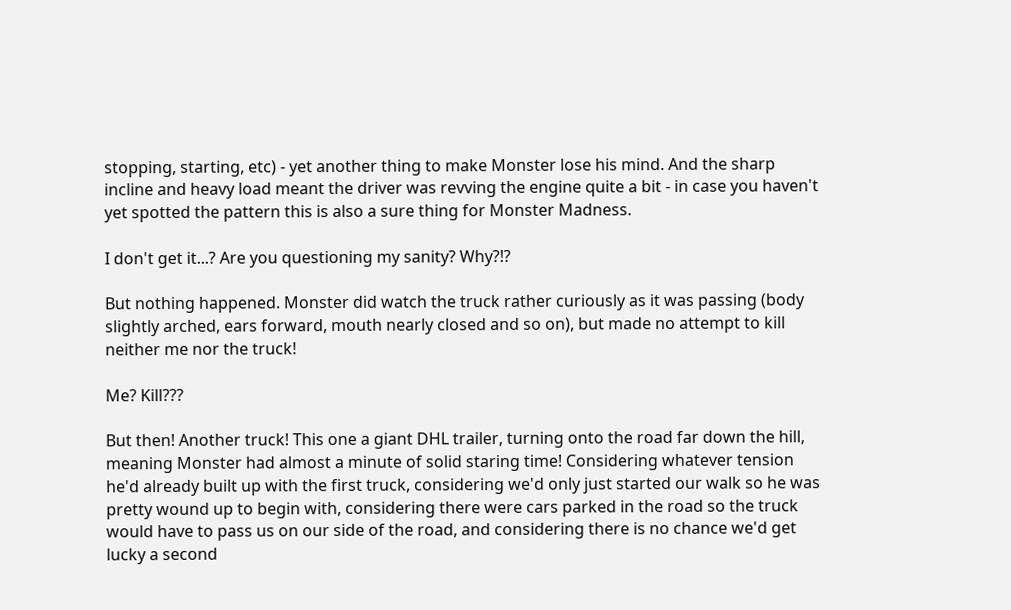stopping, starting, etc) - yet another thing to make Monster lose his mind. And the sharp incline and heavy load meant the driver was revving the engine quite a bit - in case you haven't yet spotted the pattern this is also a sure thing for Monster Madness.

I don't get it...? Are you questioning my sanity? Why?!?

But nothing happened. Monster did watch the truck rather curiously as it was passing (body slightly arched, ears forward, mouth nearly closed and so on), but made no attempt to kill neither me nor the truck!

Me? Kill???

But then! Another truck! This one a giant DHL trailer, turning onto the road far down the hill, meaning Monster had almost a minute of solid staring time! Considering whatever tension he'd already built up with the first truck, considering we'd only just started our walk so he was pretty wound up to begin with, considering there were cars parked in the road so the truck would have to pass us on our side of the road, and considering there is no chance we'd get lucky a second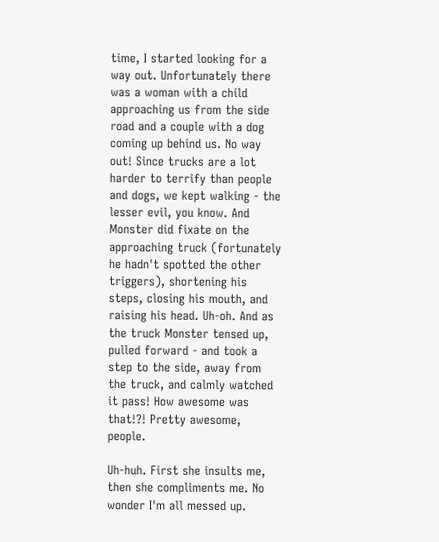time, I started looking for a way out. Unfortunately there was a woman with a child approaching us from the side road and a couple with a dog coming up behind us. No way out! Since trucks are a lot harder to terrify than people and dogs, we kept walking - the lesser evil, you know. And Monster did fixate on the approaching truck (fortunately he hadn't spotted the other triggers), shortening his steps, closing his mouth, and raising his head. Uh-oh. And as the truck Monster tensed up, pulled forward - and took a step to the side, away from the truck, and calmly watched it pass! How awesome was that!?! Pretty awesome, people.

Uh-huh. First she insults me, then she compliments me. No wonder I'm all messed up.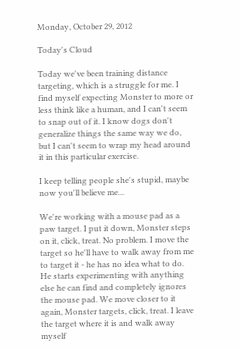Monday, October 29, 2012

Today's Cloud

Today we've been training distance targeting, which is a struggle for me. I find myself expecting Monster to more or less think like a human, and I can't seem to snap out of it. I know dogs don't generalize things the same way we do, but I can't seem to wrap my head around it in this particular exercise.

I keep telling people she's stupid, maybe now you'll believe me...

We're working with a mouse pad as a paw target. I put it down, Monster steps on it, click, treat. No problem. I move the target so he'll have to walk away from me to target it - he has no idea what to do. He starts experimenting with anything else he can find and completely ignores the mouse pad. We move closer to it again, Monster targets, click, treat. I leave the target where it is and walk away myself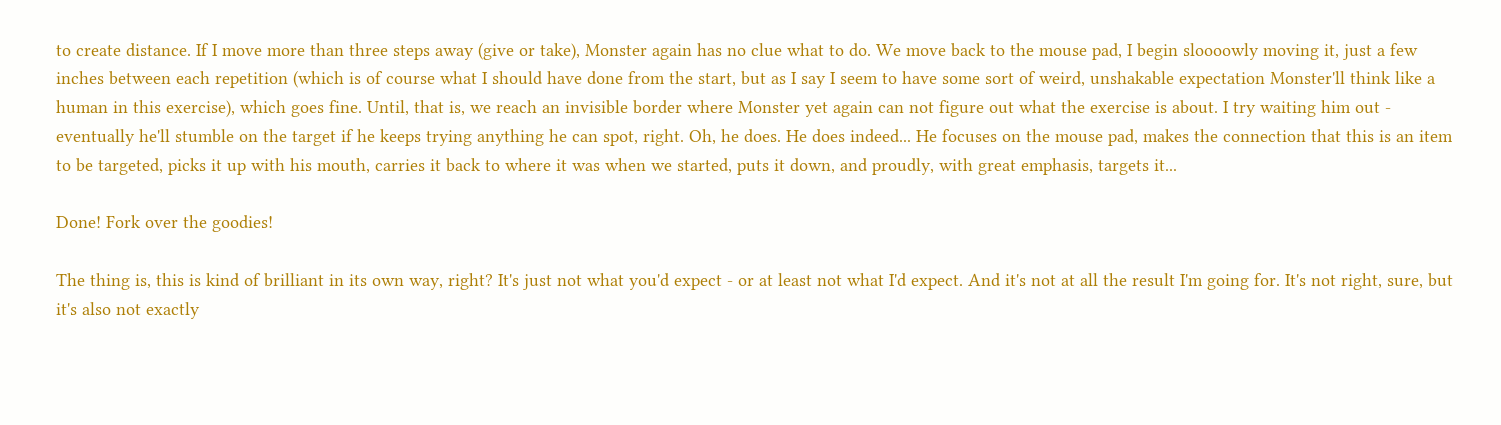to create distance. If I move more than three steps away (give or take), Monster again has no clue what to do. We move back to the mouse pad, I begin sloooowly moving it, just a few inches between each repetition (which is of course what I should have done from the start, but as I say I seem to have some sort of weird, unshakable expectation Monster'll think like a human in this exercise), which goes fine. Until, that is, we reach an invisible border where Monster yet again can not figure out what the exercise is about. I try waiting him out - eventually he'll stumble on the target if he keeps trying anything he can spot, right. Oh, he does. He does indeed... He focuses on the mouse pad, makes the connection that this is an item to be targeted, picks it up with his mouth, carries it back to where it was when we started, puts it down, and proudly, with great emphasis, targets it...

Done! Fork over the goodies!

The thing is, this is kind of brilliant in its own way, right? It's just not what you'd expect - or at least not what I'd expect. And it's not at all the result I'm going for. It's not right, sure, but it's also not exactly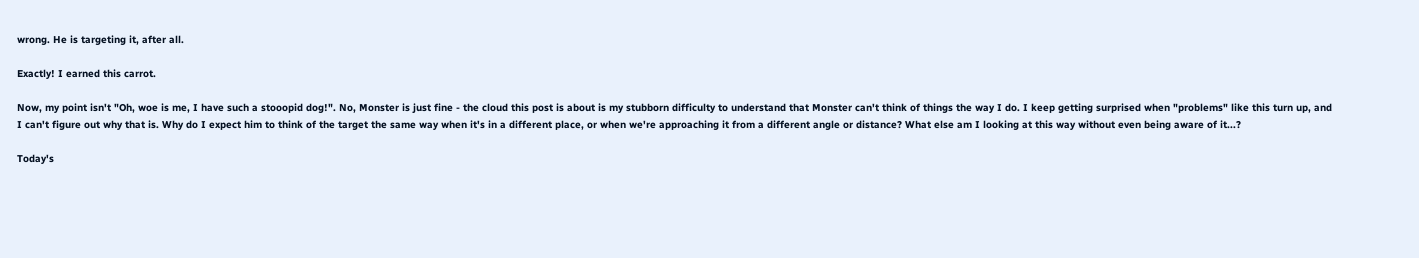wrong. He is targeting it, after all.

Exactly! I earned this carrot.

Now, my point isn't "Oh, woe is me, I have such a stooopid dog!". No, Monster is just fine - the cloud this post is about is my stubborn difficulty to understand that Monster can't think of things the way I do. I keep getting surprised when "problems" like this turn up, and I can't figure out why that is. Why do I expect him to think of the target the same way when it's in a different place, or when we're approaching it from a different angle or distance? What else am I looking at this way without even being aware of it...?

Today's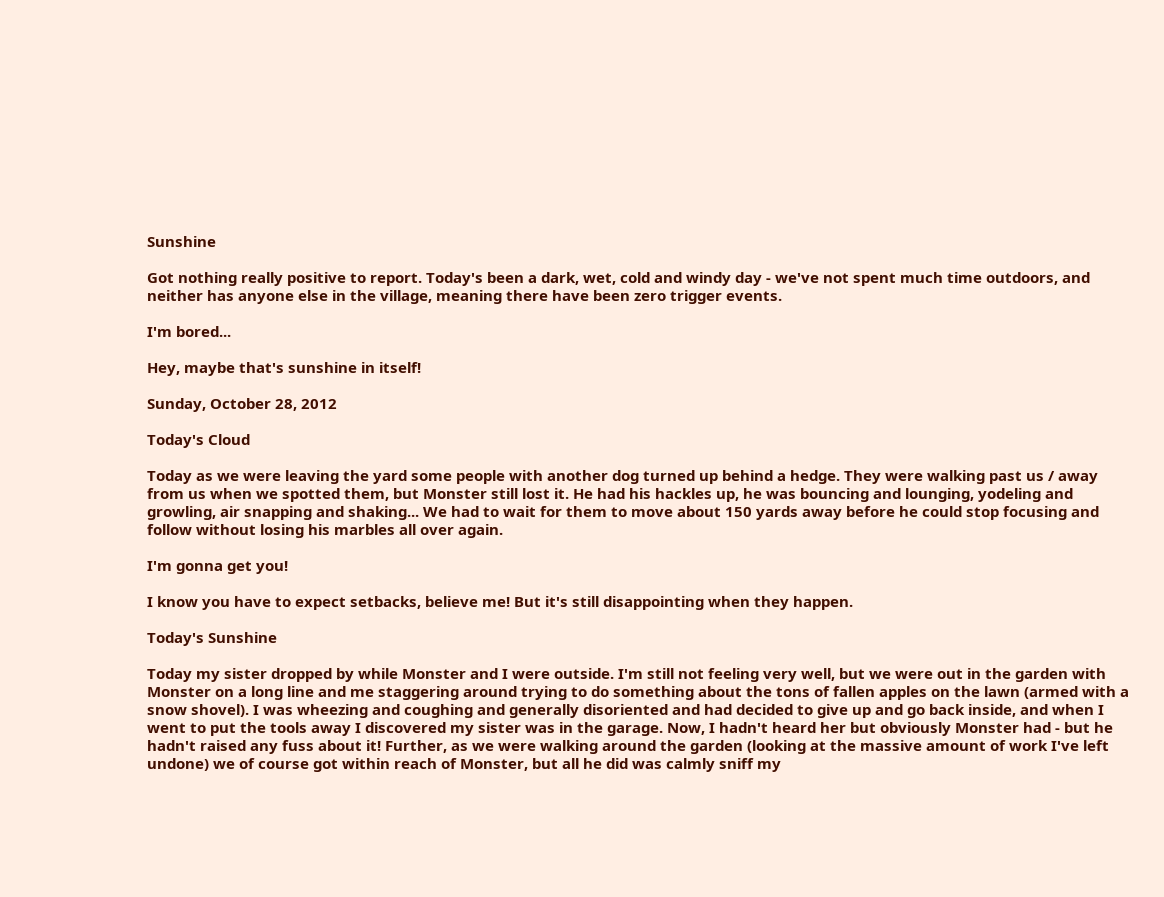Sunshine

Got nothing really positive to report. Today's been a dark, wet, cold and windy day - we've not spent much time outdoors, and neither has anyone else in the village, meaning there have been zero trigger events.

I'm bored...

Hey, maybe that's sunshine in itself!

Sunday, October 28, 2012

Today's Cloud

Today as we were leaving the yard some people with another dog turned up behind a hedge. They were walking past us / away from us when we spotted them, but Monster still lost it. He had his hackles up, he was bouncing and lounging, yodeling and growling, air snapping and shaking... We had to wait for them to move about 150 yards away before he could stop focusing and follow without losing his marbles all over again.

I'm gonna get you!

I know you have to expect setbacks, believe me! But it's still disappointing when they happen.

Today's Sunshine

Today my sister dropped by while Monster and I were outside. I'm still not feeling very well, but we were out in the garden with Monster on a long line and me staggering around trying to do something about the tons of fallen apples on the lawn (armed with a snow shovel). I was wheezing and coughing and generally disoriented and had decided to give up and go back inside, and when I went to put the tools away I discovered my sister was in the garage. Now, I hadn't heard her but obviously Monster had - but he hadn't raised any fuss about it! Further, as we were walking around the garden (looking at the massive amount of work I've left undone) we of course got within reach of Monster, but all he did was calmly sniff my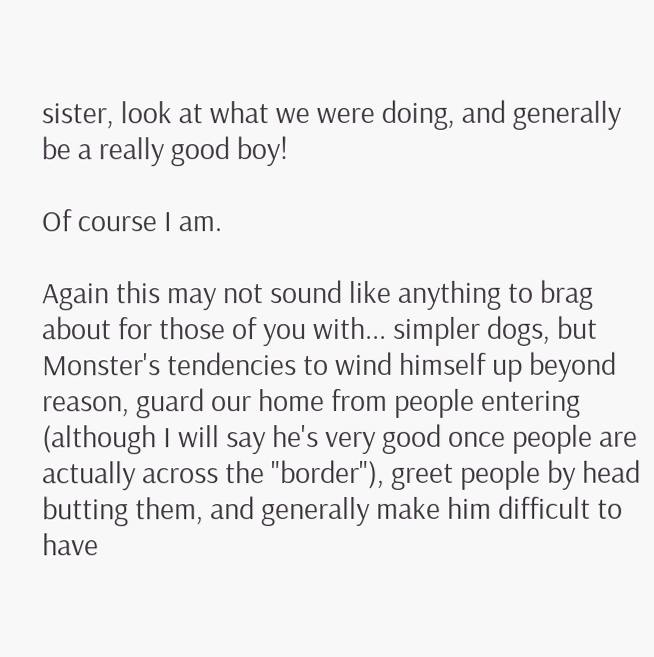sister, look at what we were doing, and generally be a really good boy!

Of course I am.

Again this may not sound like anything to brag about for those of you with... simpler dogs, but Monster's tendencies to wind himself up beyond reason, guard our home from people entering (although I will say he's very good once people are actually across the "border"), greet people by head butting them, and generally make him difficult to have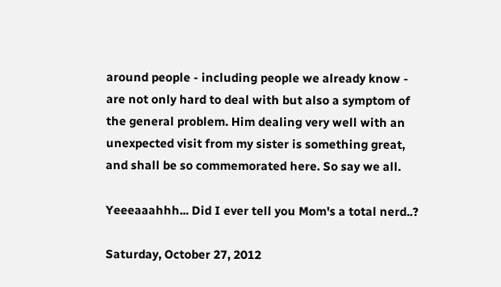around people - including people we already know - are not only hard to deal with but also a symptom of the general problem. Him dealing very well with an unexpected visit from my sister is something great, and shall be so commemorated here. So say we all.

Yeeeaaahhh... Did I ever tell you Mom's a total nerd..?

Saturday, October 27, 2012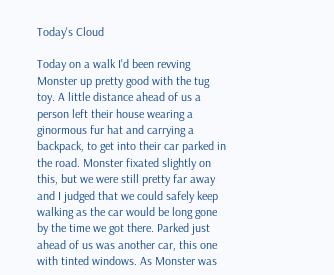Today's Cloud

Today on a walk I'd been revving Monster up pretty good with the tug toy. A little distance ahead of us a person left their house wearing a ginormous fur hat and carrying a backpack, to get into their car parked in the road. Monster fixated slightly on this, but we were still pretty far away and I judged that we could safely keep walking as the car would be long gone by the time we got there. Parked just ahead of us was another car, this one with tinted windows. As Monster was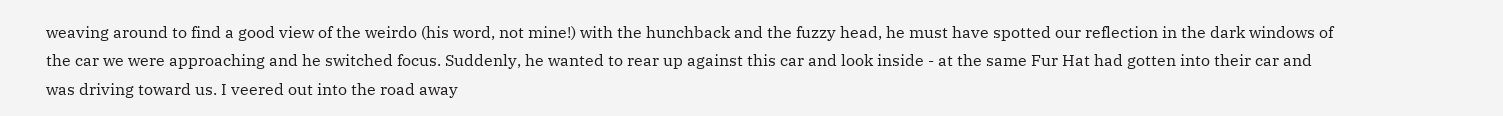weaving around to find a good view of the weirdo (his word, not mine!) with the hunchback and the fuzzy head, he must have spotted our reflection in the dark windows of the car we were approaching and he switched focus. Suddenly, he wanted to rear up against this car and look inside - at the same Fur Hat had gotten into their car and was driving toward us. I veered out into the road away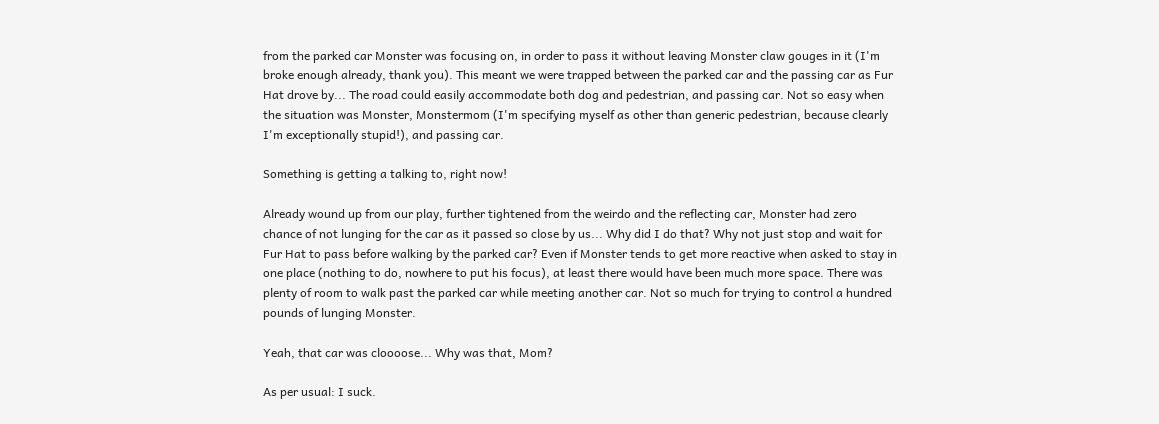from the parked car Monster was focusing on, in order to pass it without leaving Monster claw gouges in it (I'm broke enough already, thank you). This meant we were trapped between the parked car and the passing car as Fur Hat drove by... The road could easily accommodate both dog and pedestrian, and passing car. Not so easy when the situation was Monster, Monstermom (I'm specifying myself as other than generic pedestrian, because clearly I'm exceptionally stupid!), and passing car.

Something is getting a talking to, right now!

Already wound up from our play, further tightened from the weirdo and the reflecting car, Monster had zero chance of not lunging for the car as it passed so close by us... Why did I do that? Why not just stop and wait for Fur Hat to pass before walking by the parked car? Even if Monster tends to get more reactive when asked to stay in one place (nothing to do, nowhere to put his focus), at least there would have been much more space. There was plenty of room to walk past the parked car while meeting another car. Not so much for trying to control a hundred pounds of lunging Monster.

Yeah, that car was cloooose... Why was that, Mom?

As per usual: I suck.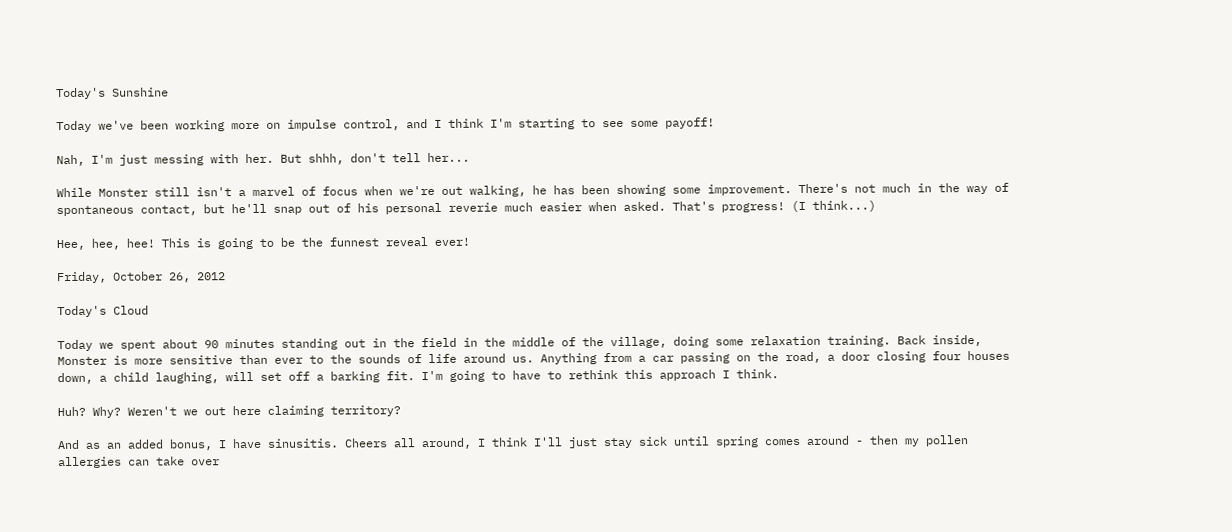Today's Sunshine

Today we've been working more on impulse control, and I think I'm starting to see some payoff!

Nah, I'm just messing with her. But shhh, don't tell her...

While Monster still isn't a marvel of focus when we're out walking, he has been showing some improvement. There's not much in the way of spontaneous contact, but he'll snap out of his personal reverie much easier when asked. That's progress! (I think...)

Hee, hee, hee! This is going to be the funnest reveal ever!

Friday, October 26, 2012

Today's Cloud

Today we spent about 90 minutes standing out in the field in the middle of the village, doing some relaxation training. Back inside, Monster is more sensitive than ever to the sounds of life around us. Anything from a car passing on the road, a door closing four houses down, a child laughing, will set off a barking fit. I'm going to have to rethink this approach I think.

Huh? Why? Weren't we out here claiming territory?

And as an added bonus, I have sinusitis. Cheers all around, I think I'll just stay sick until spring comes around - then my pollen allergies can take over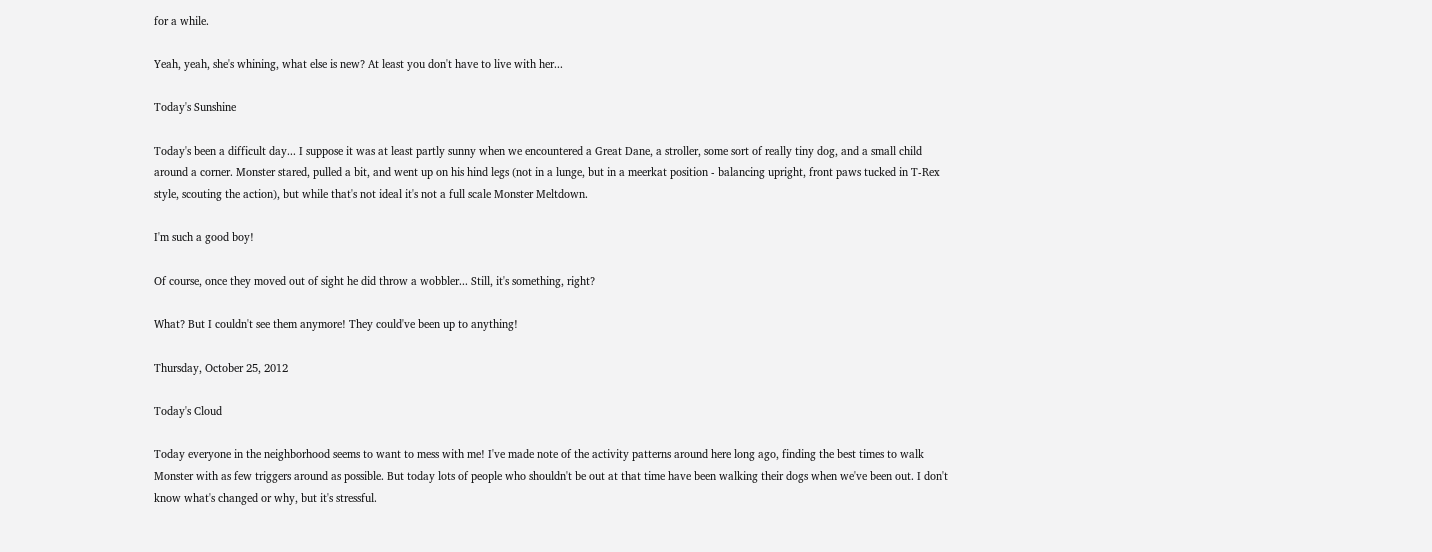for a while.

Yeah, yeah, she's whining, what else is new? At least you don't have to live with her...

Today's Sunshine

Today's been a difficult day... I suppose it was at least partly sunny when we encountered a Great Dane, a stroller, some sort of really tiny dog, and a small child around a corner. Monster stared, pulled a bit, and went up on his hind legs (not in a lunge, but in a meerkat position - balancing upright, front paws tucked in T-Rex style, scouting the action), but while that's not ideal it's not a full scale Monster Meltdown.

I'm such a good boy!

Of course, once they moved out of sight he did throw a wobbler... Still, it's something, right?

What? But I couldn't see them anymore! They could've been up to anything!

Thursday, October 25, 2012

Today's Cloud

Today everyone in the neighborhood seems to want to mess with me! I've made note of the activity patterns around here long ago, finding the best times to walk Monster with as few triggers around as possible. But today lots of people who shouldn't be out at that time have been walking their dogs when we've been out. I don't know what's changed or why, but it's stressful.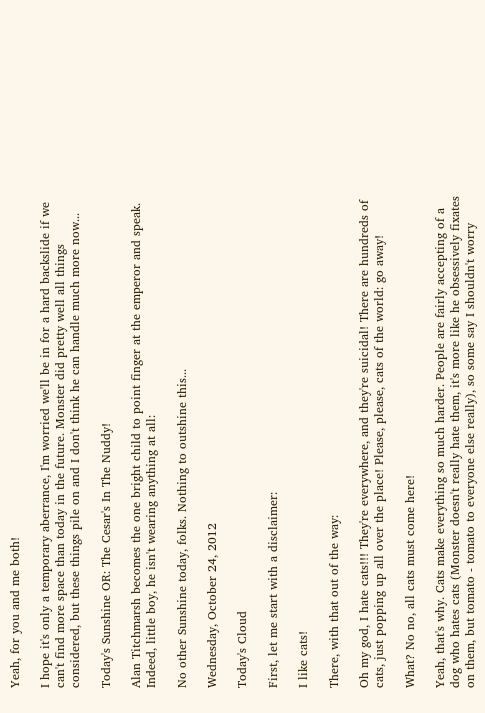Yeah, for you and me both!

I hope it's only a temporary aberrance, I'm worried we'll be in for a hard backslide if we can't find more space than today in the future. Monster did pretty well all things considered, but these things pile on and I don't think he can handle much more now...

Today's Sunshine OR: The Cesar's In The Nuddy!

Alan Titchmarsh becomes the one bright child to point finger at the emperor and speak. Indeed, little boy, he isn't wearing anything at all:

No other Sunshine today, folks. Nothing to outshine this...

Wednesday, October 24, 2012

Today's Cloud

First, let me start with a disclaimer:

I like cats!

There, with that out of the way:

Oh my god, I hate cats!!! They're everywhere, and they're suicidal! There are hundreds of cats, just popping up all over the place! Please, please, cats of the world: go away!

What? No no, all cats must come here!

Yeah, that's why. Cats make everything so much harder. People are fairly accepting of a dog who hates cats (Monster doesn't really hate them, it's more like he obsessively fixates on them, but tomato - tomato to everyone else really), so some say I shouldn't worry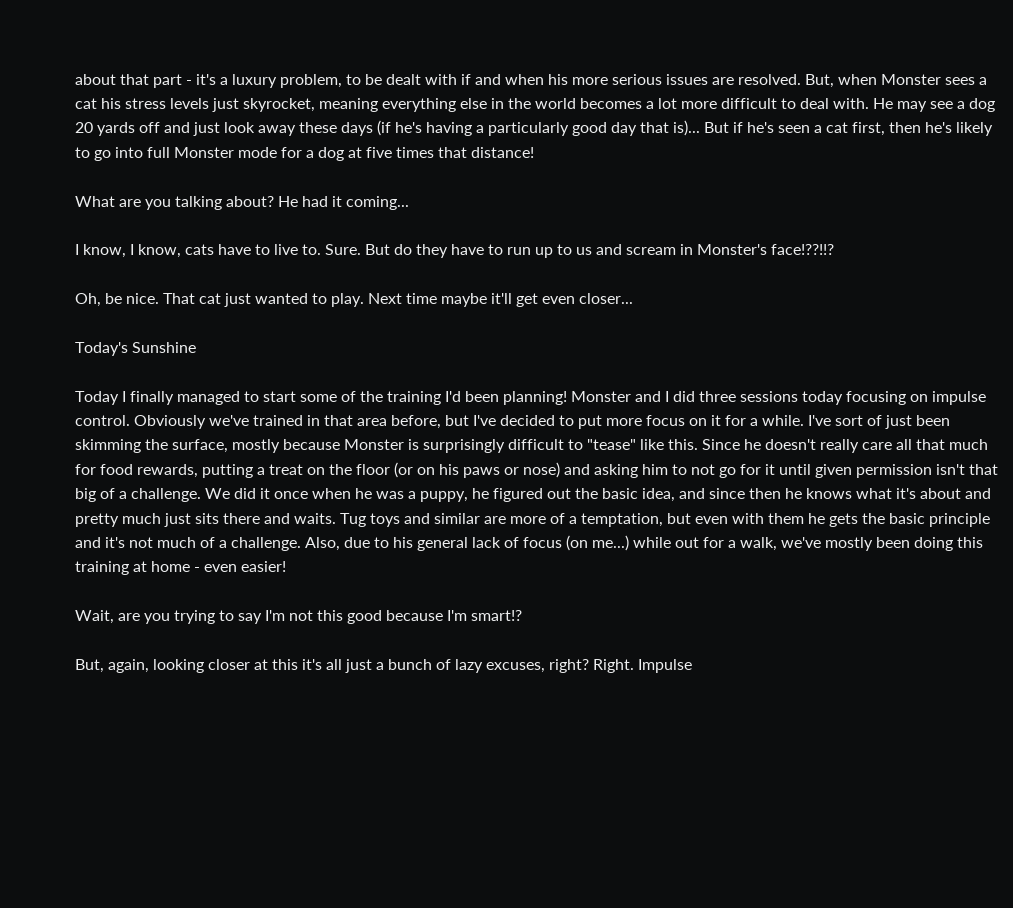about that part - it's a luxury problem, to be dealt with if and when his more serious issues are resolved. But, when Monster sees a cat his stress levels just skyrocket, meaning everything else in the world becomes a lot more difficult to deal with. He may see a dog 20 yards off and just look away these days (if he's having a particularly good day that is)... But if he's seen a cat first, then he's likely to go into full Monster mode for a dog at five times that distance!

What are you talking about? He had it coming...

I know, I know, cats have to live to. Sure. But do they have to run up to us and scream in Monster's face!??!!?

Oh, be nice. That cat just wanted to play. Next time maybe it'll get even closer...

Today's Sunshine

Today I finally managed to start some of the training I'd been planning! Monster and I did three sessions today focusing on impulse control. Obviously we've trained in that area before, but I've decided to put more focus on it for a while. I've sort of just been skimming the surface, mostly because Monster is surprisingly difficult to "tease" like this. Since he doesn't really care all that much for food rewards, putting a treat on the floor (or on his paws or nose) and asking him to not go for it until given permission isn't that big of a challenge. We did it once when he was a puppy, he figured out the basic idea, and since then he knows what it's about and pretty much just sits there and waits. Tug toys and similar are more of a temptation, but even with them he gets the basic principle and it's not much of a challenge. Also, due to his general lack of focus (on me...) while out for a walk, we've mostly been doing this training at home - even easier!

Wait, are you trying to say I'm not this good because I'm smart!?

But, again, looking closer at this it's all just a bunch of lazy excuses, right? Right. Impulse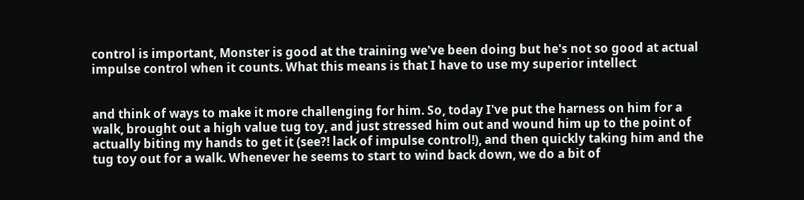control is important, Monster is good at the training we've been doing but he's not so good at actual impulse control when it counts. What this means is that I have to use my superior intellect


and think of ways to make it more challenging for him. So, today I've put the harness on him for a walk, brought out a high value tug toy, and just stressed him out and wound him up to the point of actually biting my hands to get it (see?! lack of impulse control!), and then quickly taking him and the tug toy out for a walk. Whenever he seems to start to wind back down, we do a bit of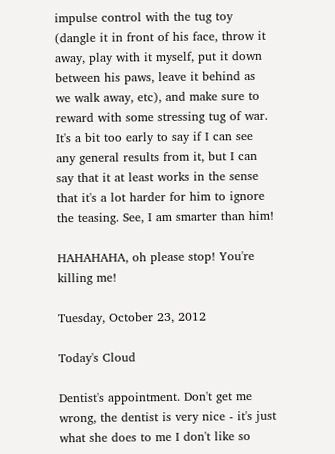impulse control with the tug toy (dangle it in front of his face, throw it away, play with it myself, put it down between his paws, leave it behind as we walk away, etc), and make sure to reward with some stressing tug of war. It's a bit too early to say if I can see any general results from it, but I can say that it at least works in the sense that it's a lot harder for him to ignore the teasing. See, I am smarter than him!

HAHAHAHA, oh please stop! You're killing me!

Tuesday, October 23, 2012

Today's Cloud

Dentist's appointment. Don't get me wrong, the dentist is very nice - it's just what she does to me I don't like so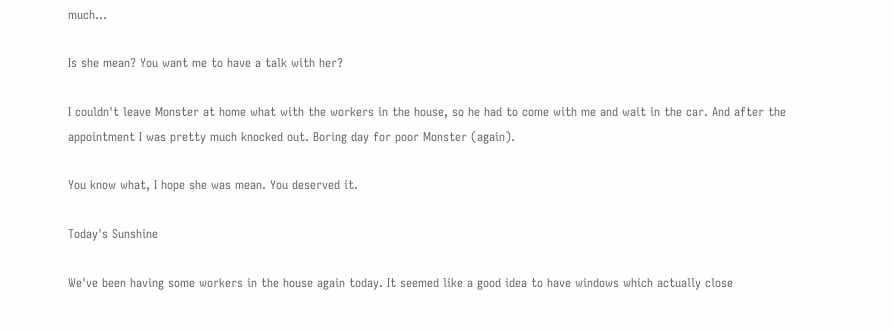much...

Is she mean? You want me to have a talk with her?

I couldn't leave Monster at home what with the workers in the house, so he had to come with me and wait in the car. And after the appointment I was pretty much knocked out. Boring day for poor Monster (again).

You know what, I hope she was mean. You deserved it.

Today's Sunshine

We've been having some workers in the house again today. It seemed like a good idea to have windows which actually close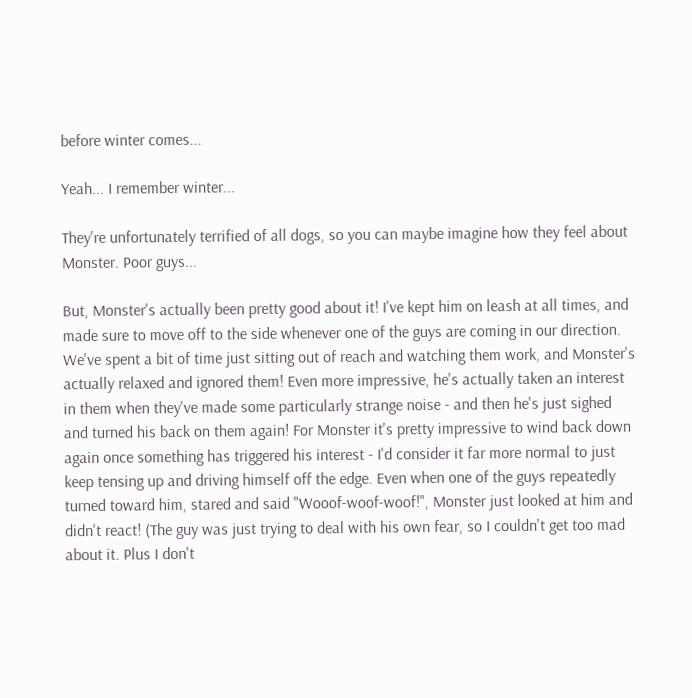before winter comes...

Yeah... I remember winter...

They're unfortunately terrified of all dogs, so you can maybe imagine how they feel about Monster. Poor guys...

But, Monster's actually been pretty good about it! I've kept him on leash at all times, and made sure to move off to the side whenever one of the guys are coming in our direction. We've spent a bit of time just sitting out of reach and watching them work, and Monster's actually relaxed and ignored them! Even more impressive, he's actually taken an interest in them when they've made some particularly strange noise - and then he's just sighed and turned his back on them again! For Monster it's pretty impressive to wind back down again once something has triggered his interest - I'd consider it far more normal to just keep tensing up and driving himself off the edge. Even when one of the guys repeatedly turned toward him, stared and said "Wooof-woof-woof!", Monster just looked at him and didn't react! (The guy was just trying to deal with his own fear, so I couldn't get too mad about it. Plus I don't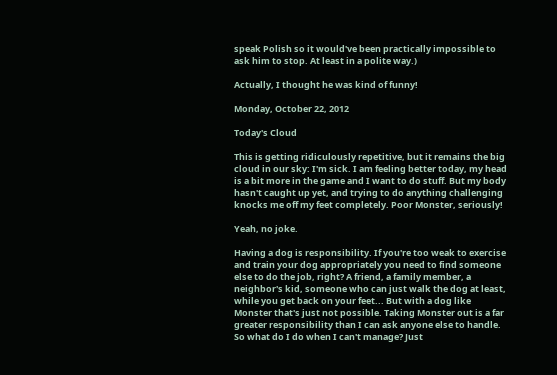speak Polish so it would've been practically impossible to ask him to stop. At least in a polite way.)

Actually, I thought he was kind of funny!

Monday, October 22, 2012

Today's Cloud

This is getting ridiculously repetitive, but it remains the big cloud in our sky: I'm sick. I am feeling better today, my head is a bit more in the game and I want to do stuff. But my body hasn't caught up yet, and trying to do anything challenging knocks me off my feet completely. Poor Monster, seriously!

Yeah, no joke.

Having a dog is responsibility. If you're too weak to exercise and train your dog appropriately you need to find someone else to do the job, right? A friend, a family member, a neighbor's kid, someone who can just walk the dog at least, while you get back on your feet... But with a dog like Monster that's just not possible. Taking Monster out is a far greater responsibility than I can ask anyone else to handle. So what do I do when I can't manage? Just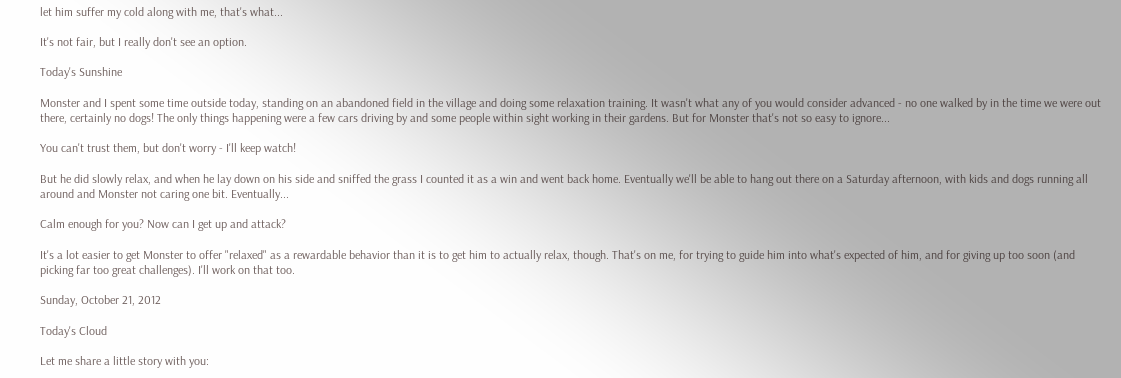let him suffer my cold along with me, that's what...

It's not fair, but I really don't see an option.

Today's Sunshine

Monster and I spent some time outside today, standing on an abandoned field in the village and doing some relaxation training. It wasn't what any of you would consider advanced - no one walked by in the time we were out there, certainly no dogs! The only things happening were a few cars driving by and some people within sight working in their gardens. But for Monster that's not so easy to ignore...

You can't trust them, but don't worry - I'll keep watch!

But he did slowly relax, and when he lay down on his side and sniffed the grass I counted it as a win and went back home. Eventually we'll be able to hang out there on a Saturday afternoon, with kids and dogs running all around and Monster not caring one bit. Eventually...

Calm enough for you? Now can I get up and attack?

It's a lot easier to get Monster to offer "relaxed" as a rewardable behavior than it is to get him to actually relax, though. That's on me, for trying to guide him into what's expected of him, and for giving up too soon (and picking far too great challenges). I'll work on that too.

Sunday, October 21, 2012

Today's Cloud

Let me share a little story with you: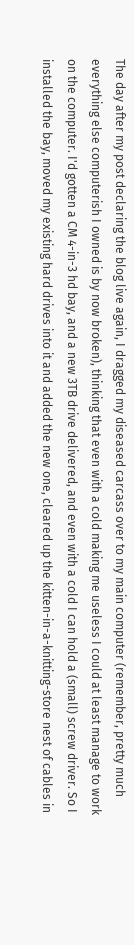The day after my post declaring the blog live again, I dragged my diseased carcass over to my main computer (remember, pretty much everything else computerish I owned is by now broken), thinking that even with a cold making me useless I could at least manage to work on the computer. I'd gotten a CM 4-in-3 hd bay, and a new 3TB drive delivered, and even with a cold I can hold a (small) screw driver. So I installed the bay, moved my existing hard drives into it and added the new one, cleared up the kitten-in-a-knitting-store nest of cables in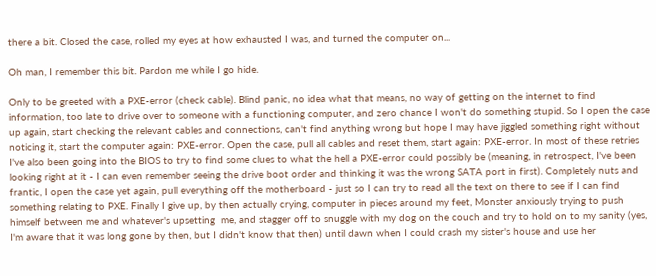there a bit. Closed the case, rolled my eyes at how exhausted I was, and turned the computer on...

Oh man, I remember this bit. Pardon me while I go hide.

Only to be greeted with a PXE-error (check cable). Blind panic, no idea what that means, no way of getting on the internet to find information, too late to drive over to someone with a functioning computer, and zero chance I won't do something stupid. So I open the case up again, start checking the relevant cables and connections, can't find anything wrong but hope I may have jiggled something right without noticing it, start the computer again: PXE-error. Open the case, pull all cables and reset them, start again: PXE-error. In most of these retries I've also been going into the BIOS to try to find some clues to what the hell a PXE-error could possibly be (meaning, in retrospect, I've been looking right at it - I can even remember seeing the drive boot order and thinking it was the wrong SATA port in first). Completely nuts and frantic, I open the case yet again, pull everything off the motherboard - just so I can try to read all the text on there to see if I can find something relating to PXE. Finally I give up, by then actually crying, computer in pieces around my feet, Monster anxiously trying to push himself between me and whatever's upsetting  me, and stagger off to snuggle with my dog on the couch and try to hold on to my sanity (yes, I'm aware that it was long gone by then, but I didn't know that then) until dawn when I could crash my sister's house and use her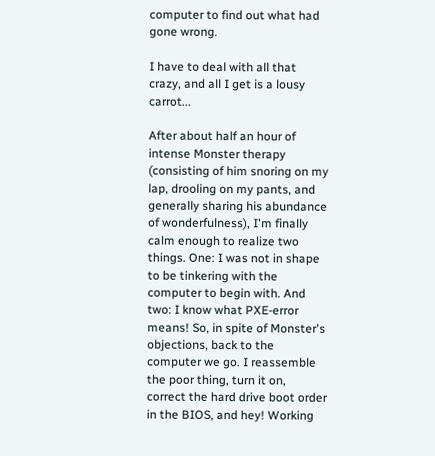computer to find out what had gone wrong.

I have to deal with all that crazy, and all I get is a lousy carrot...

After about half an hour of intense Monster therapy (consisting of him snoring on my lap, drooling on my pants, and generally sharing his abundance of wonderfulness), I'm finally calm enough to realize two things. One: I was not in shape to be tinkering with the computer to begin with. And two: I know what PXE-error means! So, in spite of Monster's objections, back to the computer we go. I reassemble the poor thing, turn it on, correct the hard drive boot order in the BIOS, and hey! Working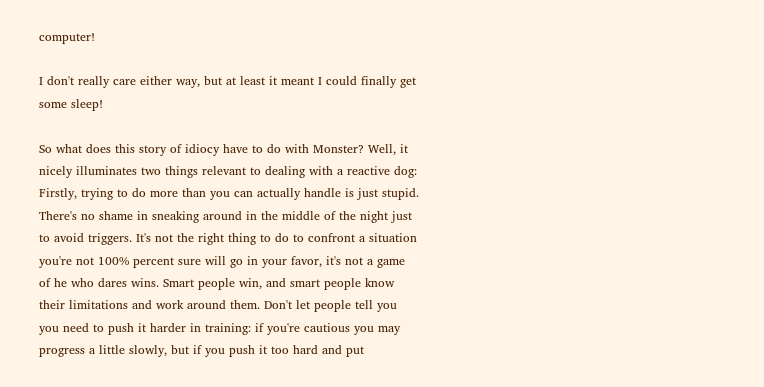computer!

I don't really care either way, but at least it meant I could finally get some sleep!

So what does this story of idiocy have to do with Monster? Well, it nicely illuminates two things relevant to dealing with a reactive dog: Firstly, trying to do more than you can actually handle is just stupid. There's no shame in sneaking around in the middle of the night just to avoid triggers. It's not the right thing to do to confront a situation you're not 100% percent sure will go in your favor, it's not a game of he who dares wins. Smart people win, and smart people know their limitations and work around them. Don't let people tell you you need to push it harder in training: if you're cautious you may progress a little slowly, but if you push it too hard and put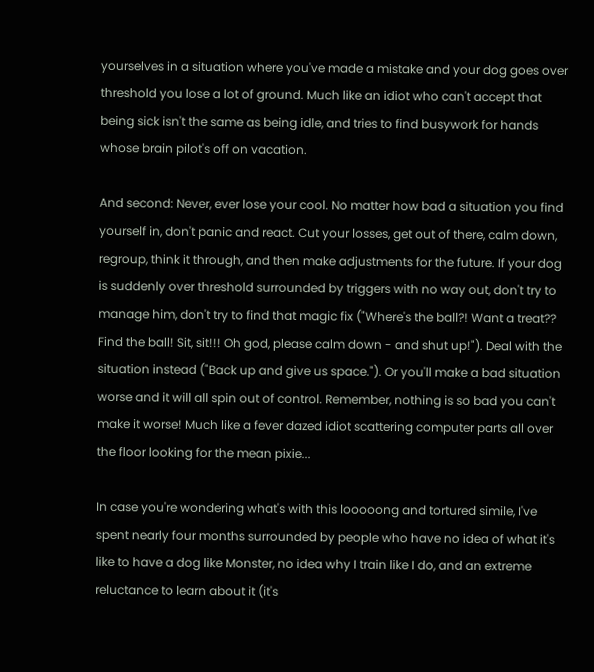yourselves in a situation where you've made a mistake and your dog goes over threshold you lose a lot of ground. Much like an idiot who can't accept that being sick isn't the same as being idle, and tries to find busywork for hands whose brain pilot's off on vacation.

And second: Never, ever lose your cool. No matter how bad a situation you find yourself in, don't panic and react. Cut your losses, get out of there, calm down, regroup, think it through, and then make adjustments for the future. If your dog is suddenly over threshold surrounded by triggers with no way out, don't try to manage him, don't try to find that magic fix ("Where's the ball?! Want a treat?? Find the ball! Sit, sit!!! Oh god, please calm down - and shut up!"). Deal with the situation instead ("Back up and give us space."). Or you'll make a bad situation worse and it will all spin out of control. Remember, nothing is so bad you can't make it worse! Much like a fever dazed idiot scattering computer parts all over the floor looking for the mean pixie...

In case you're wondering what's with this looooong and tortured simile, I've spent nearly four months surrounded by people who have no idea of what it's like to have a dog like Monster, no idea why I train like I do, and an extreme reluctance to learn about it (it's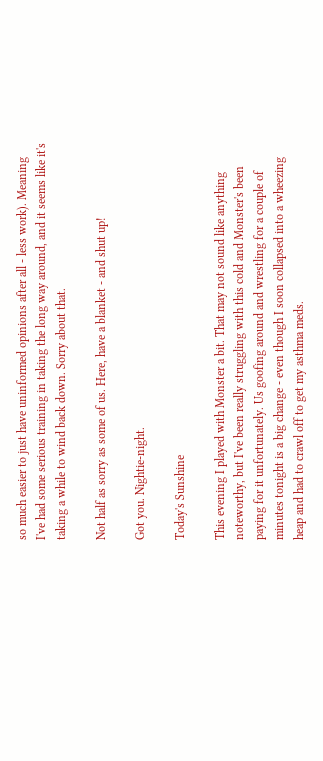so much easier to just have uninformed opinions after all - less work). Meaning I've had some serious training in taking the long way around, and it seems like it's taking a while to wind back down. Sorry about that.

Not half as sorry as some of us. Here, have a blanket - and shut up!

Got you. Nightie-night.

Today's Sunshine

This evening I played with Monster a bit. That may not sound like anything noteworthy, but I've been really struggling with this cold and Monster's been paying for it unfortunately. Us goofing around and wrestling for a couple of minutes tonight is a big change - even though I soon collapsed into a wheezing heap and had to crawl off to get my asthma meds.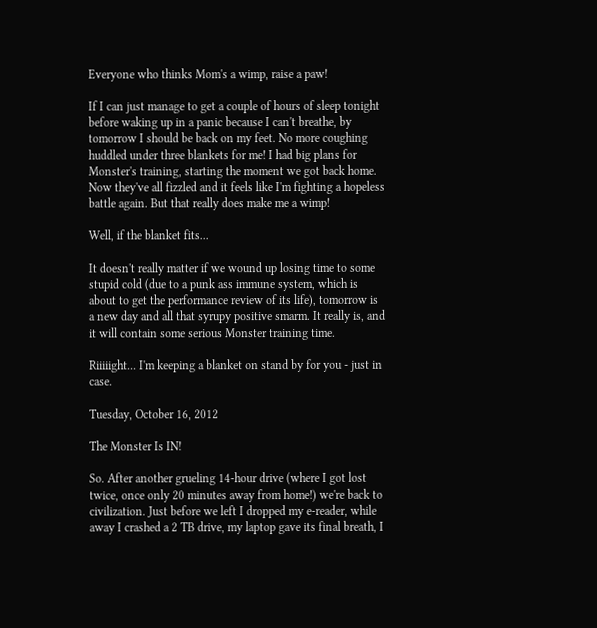Everyone who thinks Mom's a wimp, raise a paw!

If I can just manage to get a couple of hours of sleep tonight before waking up in a panic because I can't breathe, by tomorrow I should be back on my feet. No more coughing huddled under three blankets for me! I had big plans for Monster's training, starting the moment we got back home. Now they've all fizzled and it feels like I'm fighting a hopeless battle again. But that really does make me a wimp!

Well, if the blanket fits...

It doesn't really matter if we wound up losing time to some stupid cold (due to a punk ass immune system, which is about to get the performance review of its life), tomorrow is a new day and all that syrupy positive smarm. It really is, and it will contain some serious Monster training time.

Riiiiight... I'm keeping a blanket on stand by for you - just in case.

Tuesday, October 16, 2012

The Monster Is IN!

So. After another grueling 14-hour drive (where I got lost twice, once only 20 minutes away from home!) we're back to civilization. Just before we left I dropped my e-reader, while away I crashed a 2 TB drive, my laptop gave its final breath, I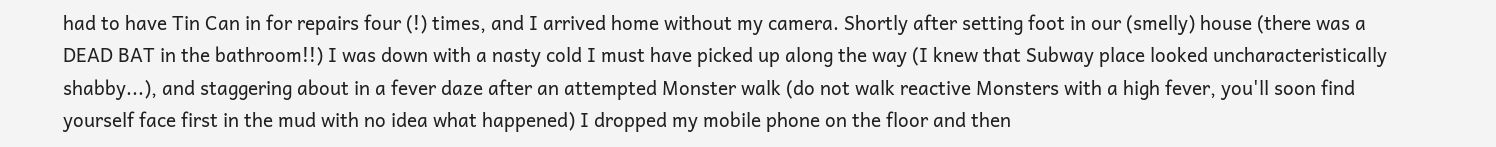had to have Tin Can in for repairs four (!) times, and I arrived home without my camera. Shortly after setting foot in our (smelly) house (there was a DEAD BAT in the bathroom!!) I was down with a nasty cold I must have picked up along the way (I knew that Subway place looked uncharacteristically shabby...), and staggering about in a fever daze after an attempted Monster walk (do not walk reactive Monsters with a high fever, you'll soon find yourself face first in the mud with no idea what happened) I dropped my mobile phone on the floor and then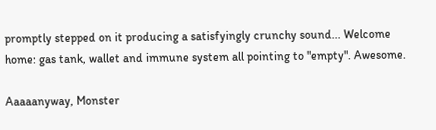promptly stepped on it producing a satisfyingly crunchy sound... Welcome home: gas tank, wallet and immune system all pointing to "empty". Awesome.

Aaaaanyway, Monster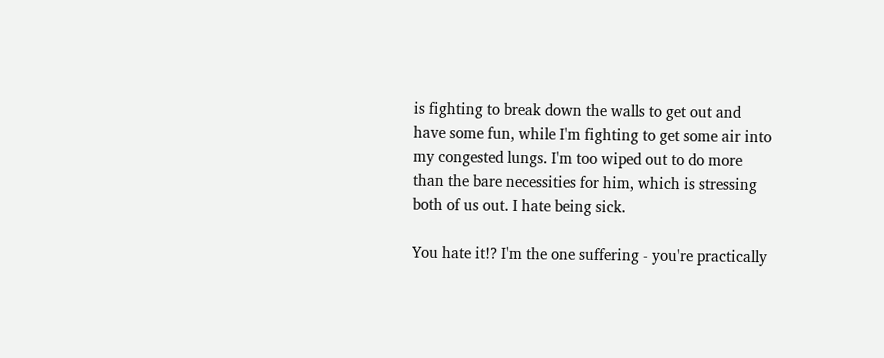is fighting to break down the walls to get out and have some fun, while I'm fighting to get some air into my congested lungs. I'm too wiped out to do more than the bare necessities for him, which is stressing both of us out. I hate being sick.

You hate it!? I'm the one suffering - you're practically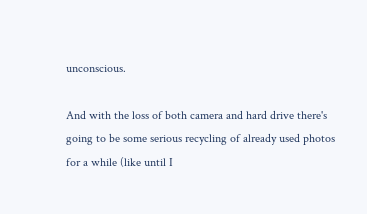unconscious.

And with the loss of both camera and hard drive there's going to be some serious recycling of already used photos for a while (like until I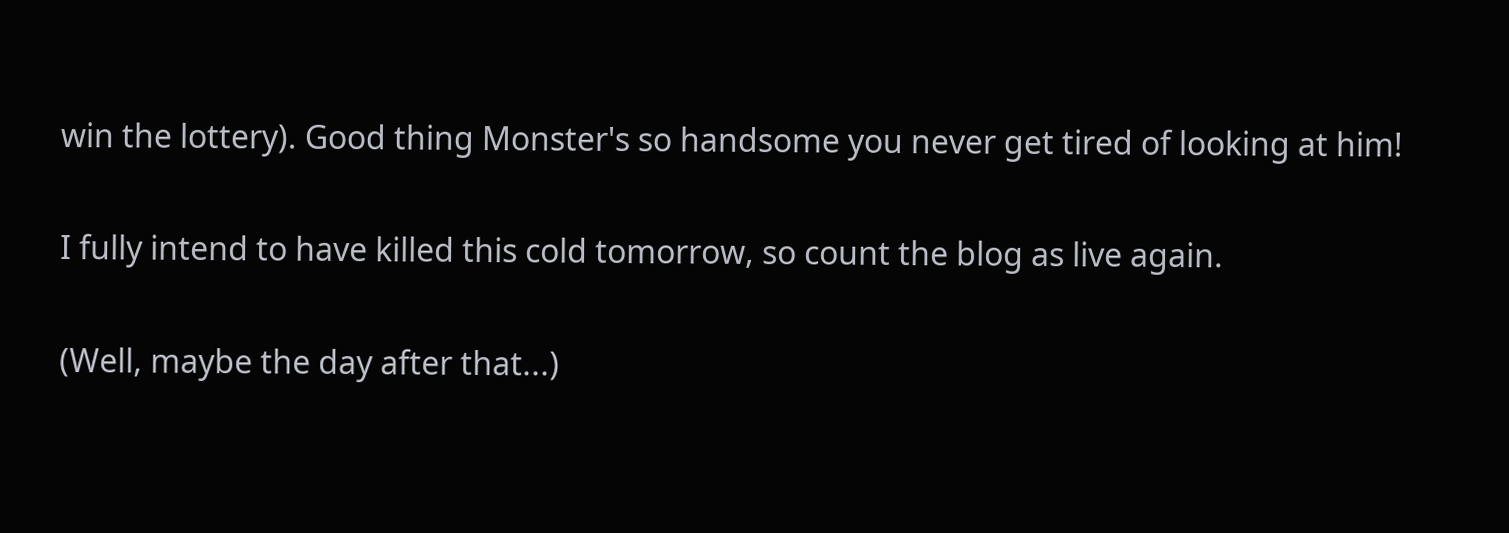win the lottery). Good thing Monster's so handsome you never get tired of looking at him!

I fully intend to have killed this cold tomorrow, so count the blog as live again.

(Well, maybe the day after that...)